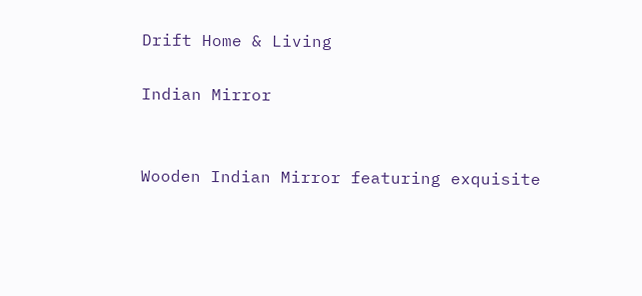Drift Home & Living

Indian Mirror


Wooden Indian Mirror featuring exquisite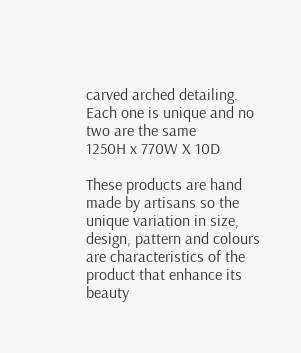carved arched detailing. Each one is unique and no two are the same
1250H x 770W X 10D

These products are hand made by artisans so the unique variation in size, design, pattern and colours are characteristics of the product that enhance its beauty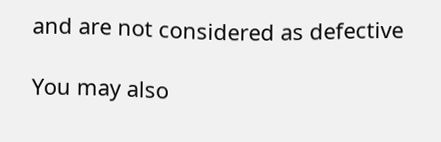and are not considered as defective

You may also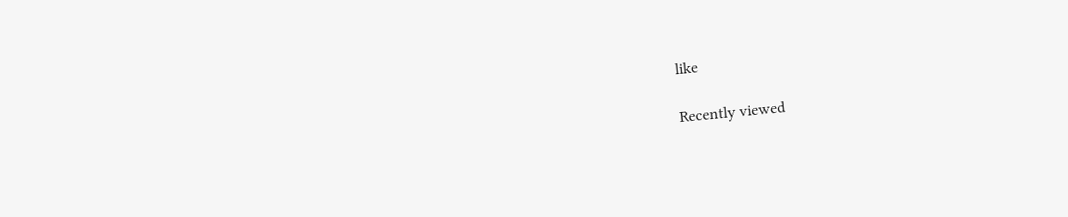like

Recently viewed